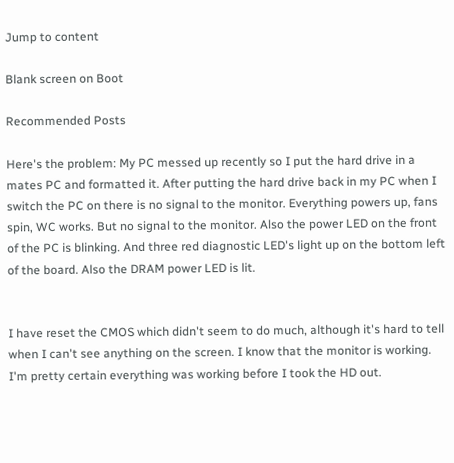Jump to content

Blank screen on Boot

Recommended Posts

Here's the problem: My PC messed up recently so I put the hard drive in a mates PC and formatted it. After putting the hard drive back in my PC when I switch the PC on there is no signal to the monitor. Everything powers up, fans spin, WC works. But no signal to the monitor. Also the power LED on the front of the PC is blinking. And three red diagnostic LED's light up on the bottom left of the board. Also the DRAM power LED is lit.


I have reset the CMOS which didn't seem to do much, although it's hard to tell when I can't see anything on the screen. I know that the monitor is working. I'm pretty certain everything was working before I took the HD out.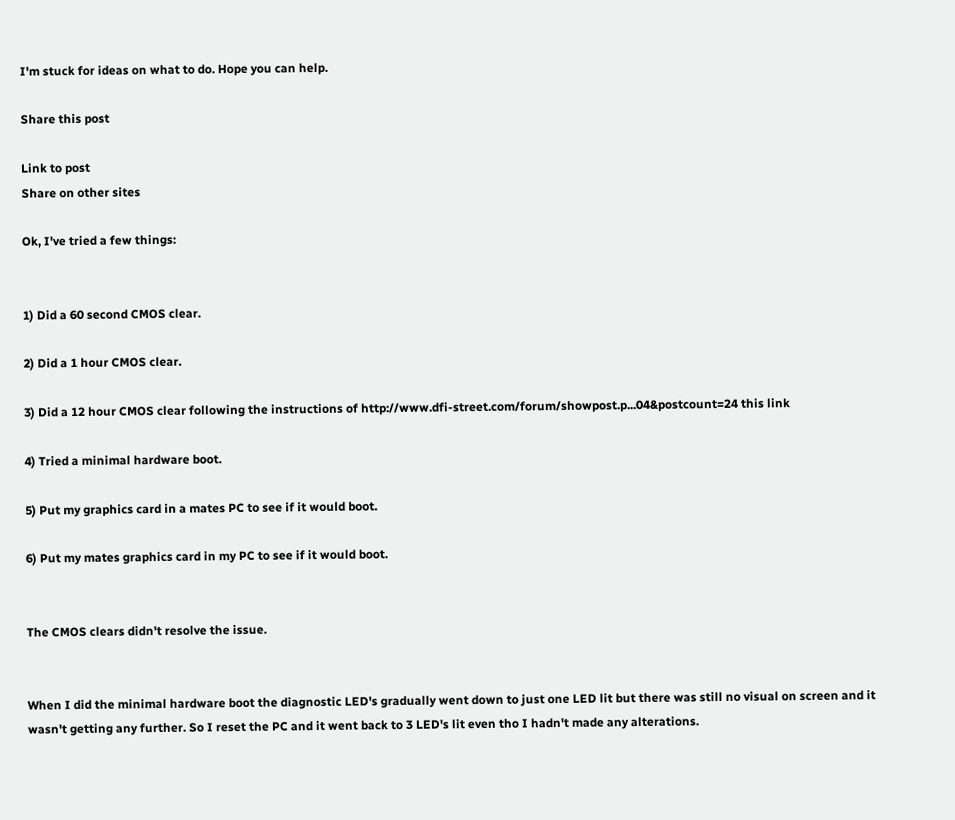I'm stuck for ideas on what to do. Hope you can help.

Share this post

Link to post
Share on other sites

Ok, I've tried a few things:


1) Did a 60 second CMOS clear.

2) Did a 1 hour CMOS clear.

3) Did a 12 hour CMOS clear following the instructions of http://www.dfi-street.com/forum/showpost.p...04&postcount=24 this link

4) Tried a minimal hardware boot.

5) Put my graphics card in a mates PC to see if it would boot.

6) Put my mates graphics card in my PC to see if it would boot.


The CMOS clears didn't resolve the issue.


When I did the minimal hardware boot the diagnostic LED's gradually went down to just one LED lit but there was still no visual on screen and it wasn't getting any further. So I reset the PC and it went back to 3 LED's lit even tho I hadn't made any alterations.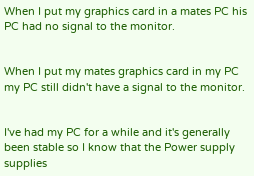When I put my graphics card in a mates PC his PC had no signal to the monitor.


When I put my mates graphics card in my PC my PC still didn't have a signal to the monitor.


I've had my PC for a while and it's generally been stable so I know that the Power supply supplies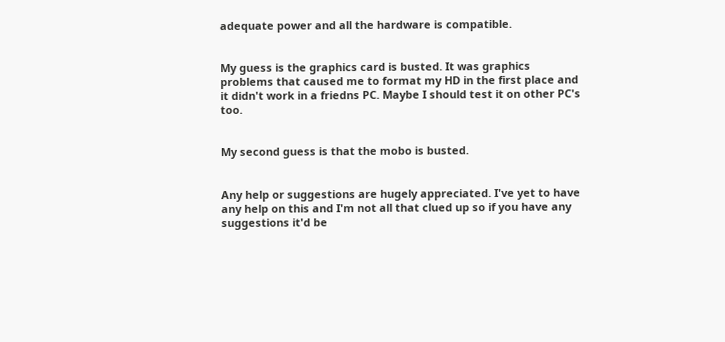adequate power and all the hardware is compatible.


My guess is the graphics card is busted. It was graphics problems that caused me to format my HD in the first place and it didn't work in a friedns PC. Maybe I should test it on other PC's too.


My second guess is that the mobo is busted.


Any help or suggestions are hugely appreciated. I've yet to have any help on this and I'm not all that clued up so if you have any suggestions it'd be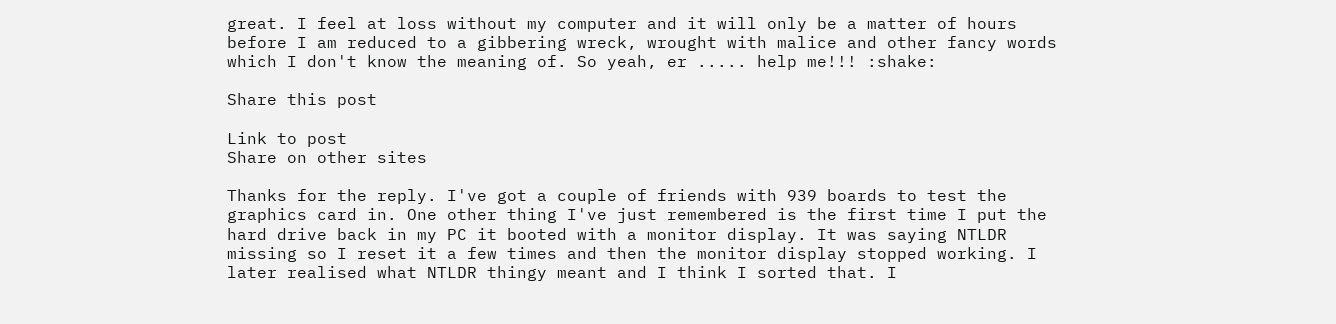great. I feel at loss without my computer and it will only be a matter of hours before I am reduced to a gibbering wreck, wrought with malice and other fancy words which I don't know the meaning of. So yeah, er ..... help me!!! :shake:

Share this post

Link to post
Share on other sites

Thanks for the reply. I've got a couple of friends with 939 boards to test the graphics card in. One other thing I've just remembered is the first time I put the hard drive back in my PC it booted with a monitor display. It was saying NTLDR missing so I reset it a few times and then the monitor display stopped working. I later realised what NTLDR thingy meant and I think I sorted that. I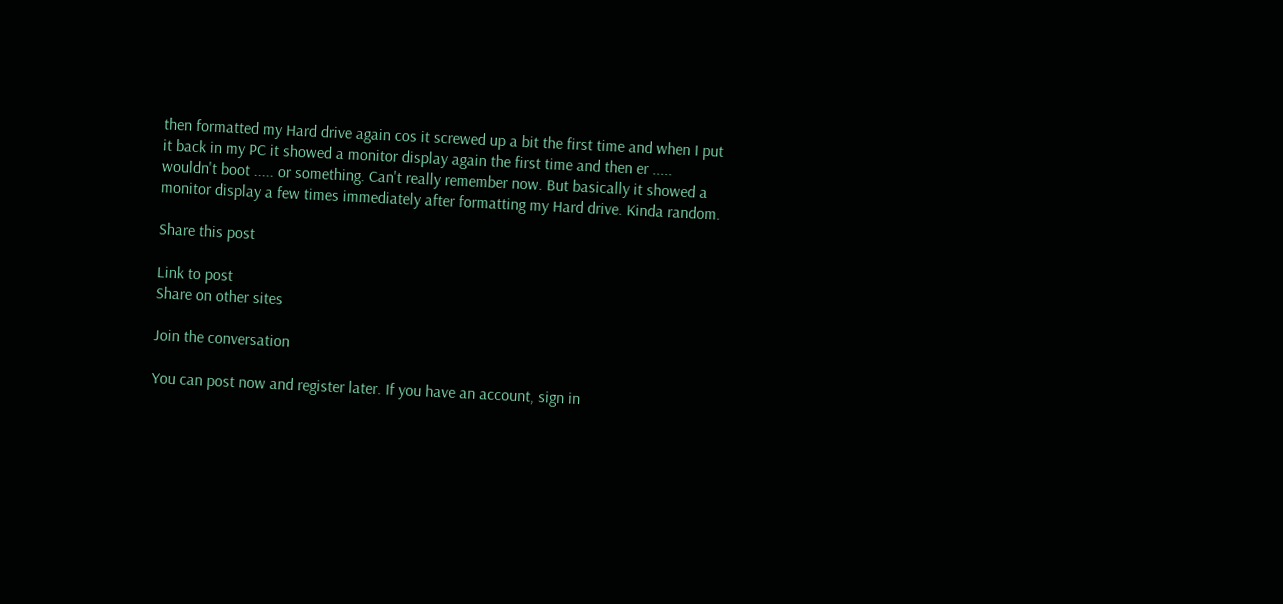then formatted my Hard drive again cos it screwed up a bit the first time and when I put it back in my PC it showed a monitor display again the first time and then er ..... wouldn't boot ..... or something. Can't really remember now. But basically it showed a monitor display a few times immediately after formatting my Hard drive. Kinda random.

Share this post

Link to post
Share on other sites

Join the conversation

You can post now and register later. If you have an account, sign in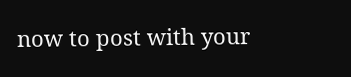now to post with your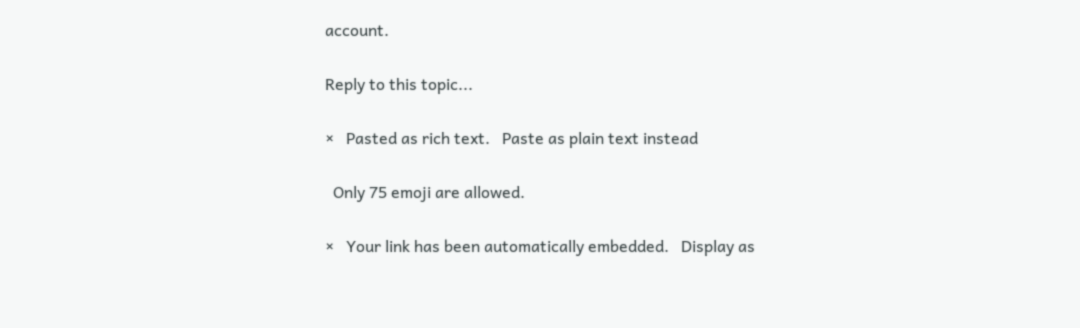account.

Reply to this topic...

×   Pasted as rich text.   Paste as plain text instead

  Only 75 emoji are allowed.

×   Your link has been automatically embedded.   Display as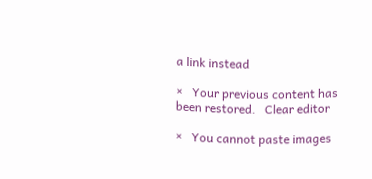a link instead

×   Your previous content has been restored.   Clear editor

×   You cannot paste images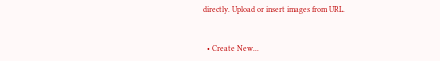directly. Upload or insert images from URL.


  • Create New...